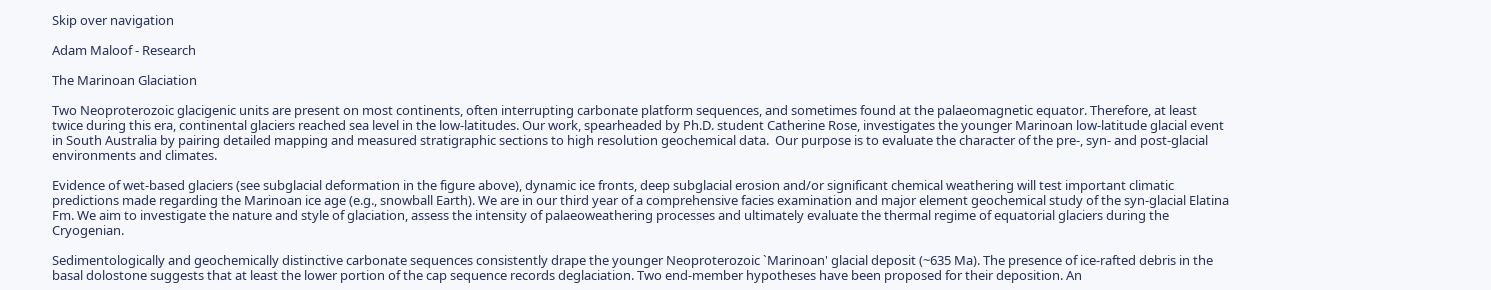Skip over navigation

Adam Maloof - Research

The Marinoan Glaciation

Two Neoproterozoic glacigenic units are present on most continents, often interrupting carbonate platform sequences, and sometimes found at the palaeomagnetic equator. Therefore, at least twice during this era, continental glaciers reached sea level in the low-latitudes. Our work, spearheaded by Ph.D. student Catherine Rose, investigates the younger Marinoan low-latitude glacial event in South Australia by pairing detailed mapping and measured stratigraphic sections to high resolution geochemical data.  Our purpose is to evaluate the character of the pre-, syn- and post-glacial environments and climates.

Evidence of wet-based glaciers (see subglacial deformation in the figure above), dynamic ice fronts, deep subglacial erosion and/or significant chemical weathering will test important climatic predictions made regarding the Marinoan ice age (e.g., snowball Earth). We are in our third year of a comprehensive facies examination and major element geochemical study of the syn-glacial Elatina Fm. We aim to investigate the nature and style of glaciation, assess the intensity of palaeoweathering processes and ultimately evaluate the thermal regime of equatorial glaciers during the Cryogenian.

Sedimentologically and geochemically distinctive carbonate sequences consistently drape the younger Neoproterozoic `Marinoan' glacial deposit (~635 Ma). The presence of ice-rafted debris in the basal dolostone suggests that at least the lower portion of the cap sequence records deglaciation. Two end-member hypotheses have been proposed for their deposition. An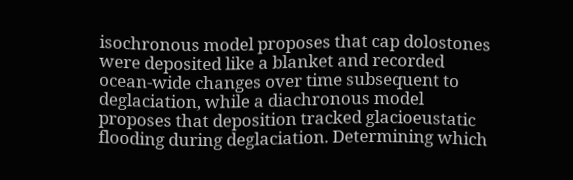isochronous model proposes that cap dolostones were deposited like a blanket and recorded ocean-wide changes over time subsequent to deglaciation, while a diachronous model proposes that deposition tracked glacioeustatic flooding during deglaciation. Determining which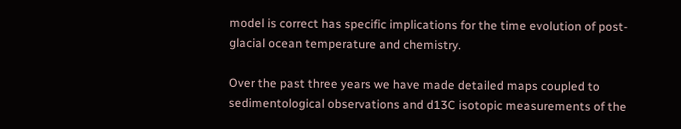model is correct has specific implications for the time evolution of post-glacial ocean temperature and chemistry.

Over the past three years we have made detailed maps coupled to sedimentological observations and d13C isotopic measurements of the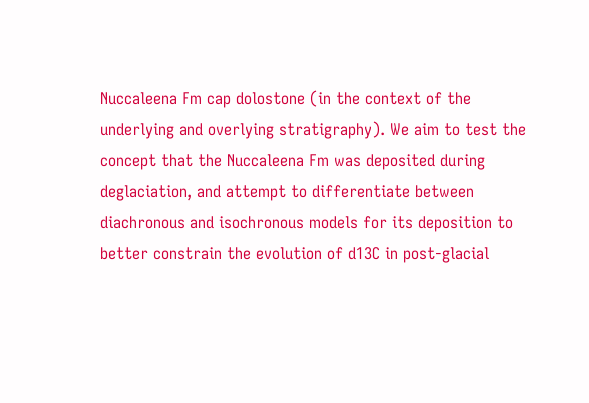Nuccaleena Fm cap dolostone (in the context of the underlying and overlying stratigraphy). We aim to test the concept that the Nuccaleena Fm was deposited during deglaciation, and attempt to differentiate between diachronous and isochronous models for its deposition to better constrain the evolution of d13C in post-glacial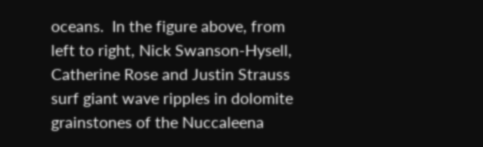oceans.  In the figure above, from left to right, Nick Swanson-Hysell, Catherine Rose and Justin Strauss surf giant wave ripples in dolomite grainstones of the Nuccaleena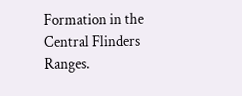Formation in the Central Flinders Ranges.